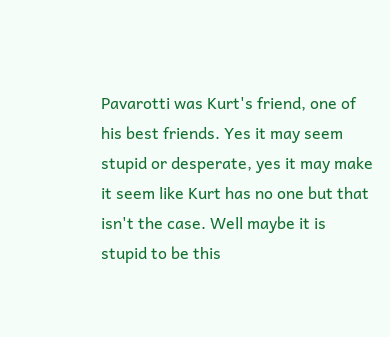Pavarotti was Kurt's friend, one of his best friends. Yes it may seem stupid or desperate, yes it may make it seem like Kurt has no one but that isn't the case. Well maybe it is stupid to be this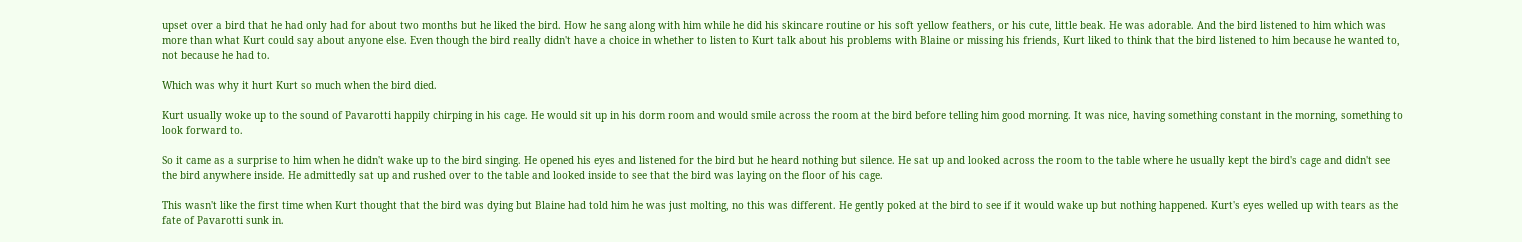upset over a bird that he had only had for about two months but he liked the bird. How he sang along with him while he did his skincare routine or his soft yellow feathers, or his cute, little beak. He was adorable. And the bird listened to him which was more than what Kurt could say about anyone else. Even though the bird really didn't have a choice in whether to listen to Kurt talk about his problems with Blaine or missing his friends, Kurt liked to think that the bird listened to him because he wanted to, not because he had to.

Which was why it hurt Kurt so much when the bird died.

Kurt usually woke up to the sound of Pavarotti happily chirping in his cage. He would sit up in his dorm room and would smile across the room at the bird before telling him good morning. It was nice, having something constant in the morning, something to look forward to.

So it came as a surprise to him when he didn't wake up to the bird singing. He opened his eyes and listened for the bird but he heard nothing but silence. He sat up and looked across the room to the table where he usually kept the bird's cage and didn't see the bird anywhere inside. He admittedly sat up and rushed over to the table and looked inside to see that the bird was laying on the floor of his cage.

This wasn't like the first time when Kurt thought that the bird was dying but Blaine had told him he was just molting, no this was different. He gently poked at the bird to see if it would wake up but nothing happened. Kurt's eyes welled up with tears as the fate of Pavarotti sunk in.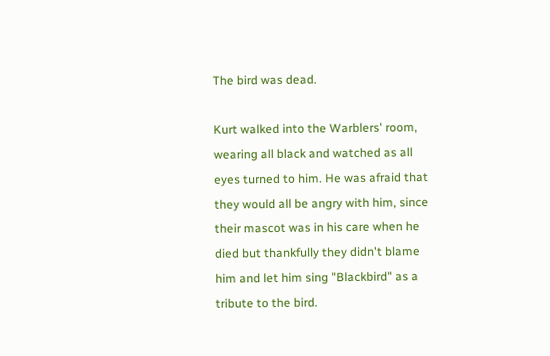The bird was dead.

Kurt walked into the Warblers' room, wearing all black and watched as all eyes turned to him. He was afraid that they would all be angry with him, since their mascot was in his care when he died but thankfully they didn't blame him and let him sing "Blackbird" as a tribute to the bird.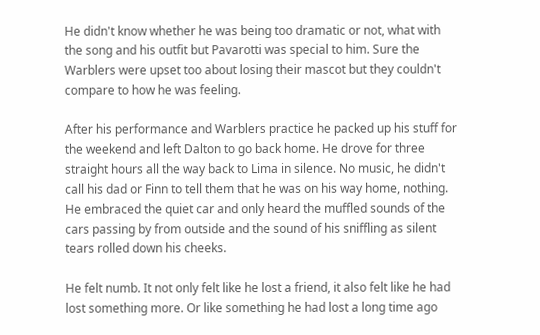He didn't know whether he was being too dramatic or not, what with the song and his outfit but Pavarotti was special to him. Sure the Warblers were upset too about losing their mascot but they couldn't compare to how he was feeling.

After his performance and Warblers practice he packed up his stuff for the weekend and left Dalton to go back home. He drove for three straight hours all the way back to Lima in silence. No music, he didn't call his dad or Finn to tell them that he was on his way home, nothing. He embraced the quiet car and only heard the muffled sounds of the cars passing by from outside and the sound of his sniffling as silent tears rolled down his cheeks.

He felt numb. It not only felt like he lost a friend, it also felt like he had lost something more. Or like something he had lost a long time ago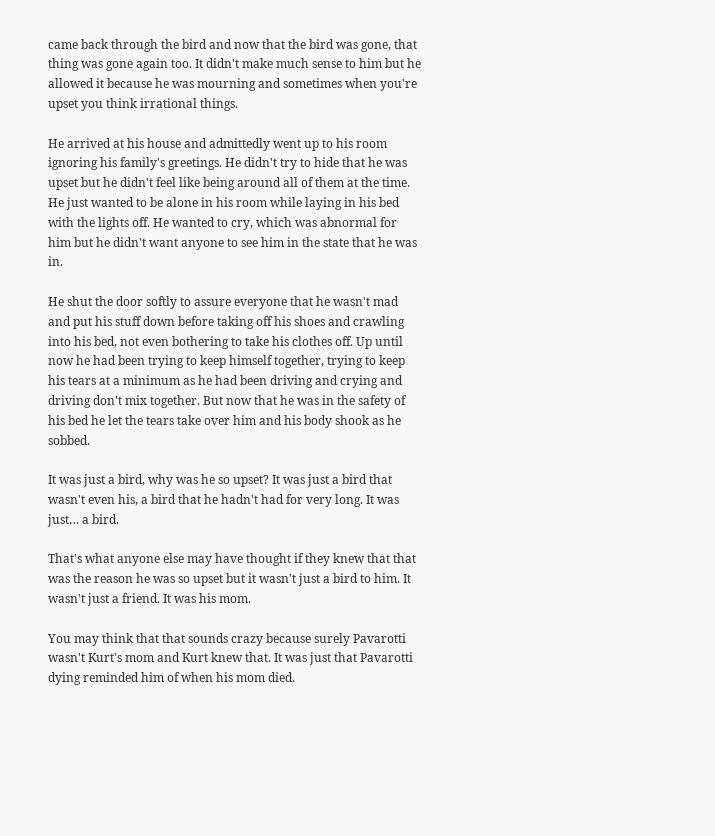came back through the bird and now that the bird was gone, that thing was gone again too. It didn't make much sense to him but he allowed it because he was mourning and sometimes when you're upset you think irrational things.

He arrived at his house and admittedly went up to his room ignoring his family's greetings. He didn't try to hide that he was upset but he didn't feel like being around all of them at the time. He just wanted to be alone in his room while laying in his bed with the lights off. He wanted to cry, which was abnormal for him but he didn't want anyone to see him in the state that he was in.

He shut the door softly to assure everyone that he wasn't mad and put his stuff down before taking off his shoes and crawling into his bed, not even bothering to take his clothes off. Up until now he had been trying to keep himself together, trying to keep his tears at a minimum as he had been driving and crying and driving don't mix together. But now that he was in the safety of his bed he let the tears take over him and his body shook as he sobbed.

It was just a bird, why was he so upset? It was just a bird that wasn't even his, a bird that he hadn't had for very long. It was just… a bird.

That's what anyone else may have thought if they knew that that was the reason he was so upset but it wasn't just a bird to him. It wasn't just a friend. It was his mom.

You may think that that sounds crazy because surely Pavarotti wasn't Kurt's mom and Kurt knew that. It was just that Pavarotti dying reminded him of when his mom died.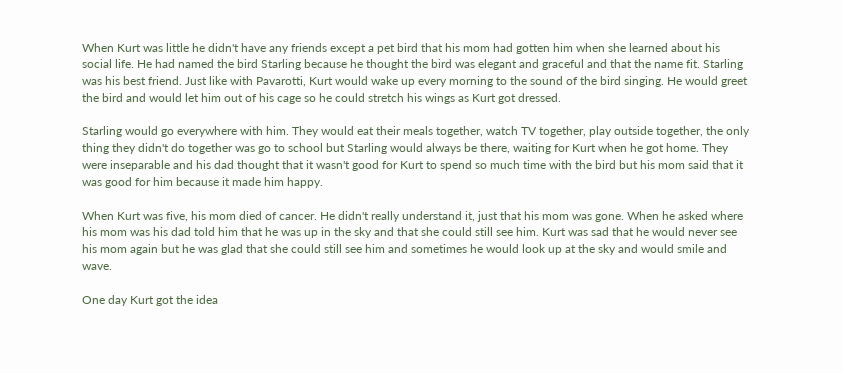When Kurt was little he didn't have any friends except a pet bird that his mom had gotten him when she learned about his social life. He had named the bird Starling because he thought the bird was elegant and graceful and that the name fit. Starling was his best friend. Just like with Pavarotti, Kurt would wake up every morning to the sound of the bird singing. He would greet the bird and would let him out of his cage so he could stretch his wings as Kurt got dressed.

Starling would go everywhere with him. They would eat their meals together, watch TV together, play outside together, the only thing they didn't do together was go to school but Starling would always be there, waiting for Kurt when he got home. They were inseparable and his dad thought that it wasn't good for Kurt to spend so much time with the bird but his mom said that it was good for him because it made him happy.

When Kurt was five, his mom died of cancer. He didn't really understand it, just that his mom was gone. When he asked where his mom was his dad told him that he was up in the sky and that she could still see him. Kurt was sad that he would never see his mom again but he was glad that she could still see him and sometimes he would look up at the sky and would smile and wave.

One day Kurt got the idea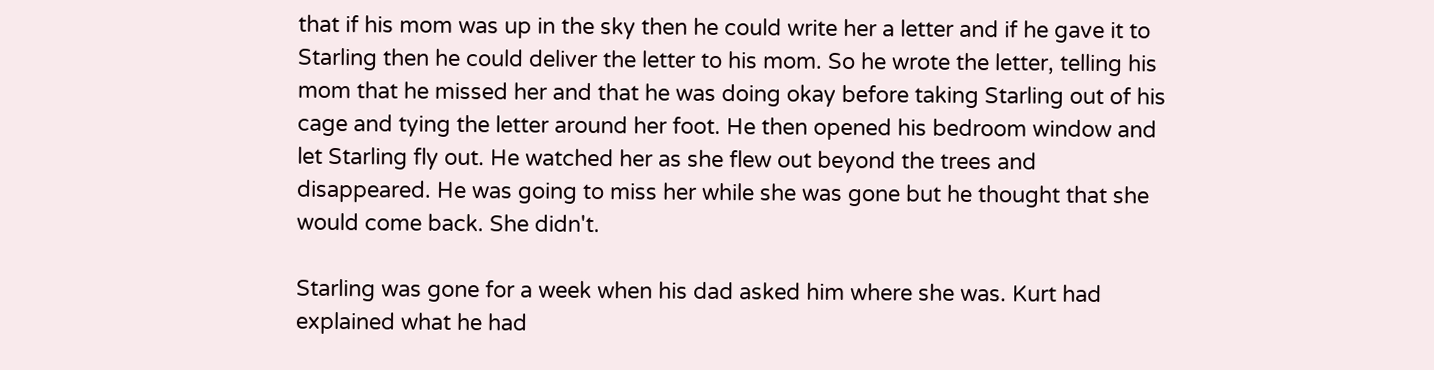that if his mom was up in the sky then he could write her a letter and if he gave it to Starling then he could deliver the letter to his mom. So he wrote the letter, telling his mom that he missed her and that he was doing okay before taking Starling out of his cage and tying the letter around her foot. He then opened his bedroom window and let Starling fly out. He watched her as she flew out beyond the trees and disappeared. He was going to miss her while she was gone but he thought that she would come back. She didn't.

Starling was gone for a week when his dad asked him where she was. Kurt had explained what he had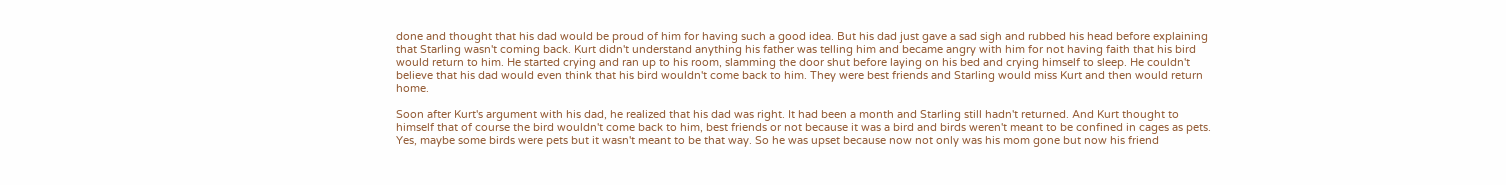done and thought that his dad would be proud of him for having such a good idea. But his dad just gave a sad sigh and rubbed his head before explaining that Starling wasn't coming back. Kurt didn't understand anything his father was telling him and became angry with him for not having faith that his bird would return to him. He started crying and ran up to his room, slamming the door shut before laying on his bed and crying himself to sleep. He couldn't believe that his dad would even think that his bird wouldn't come back to him. They were best friends and Starling would miss Kurt and then would return home.

Soon after Kurt's argument with his dad, he realized that his dad was right. It had been a month and Starling still hadn't returned. And Kurt thought to himself that of course the bird wouldn't come back to him, best friends or not because it was a bird and birds weren't meant to be confined in cages as pets. Yes, maybe some birds were pets but it wasn't meant to be that way. So he was upset because now not only was his mom gone but now his friend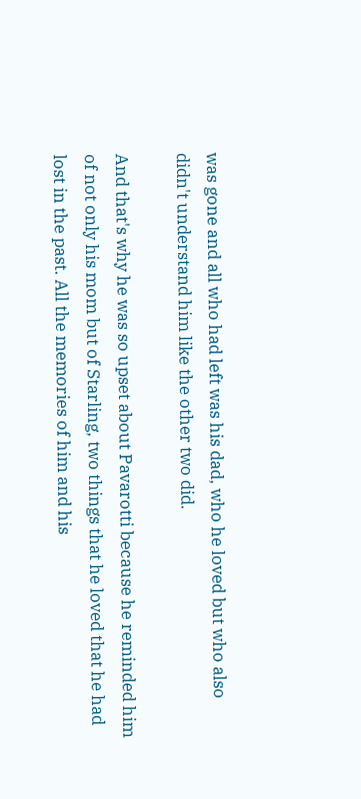was gone and all who had left was his dad, who he loved but who also didn't understand him like the other two did.

And that's why he was so upset about Pavarotti because he reminded him of not only his mom but of Starling, two things that he loved that he had lost in the past. All the memories of him and his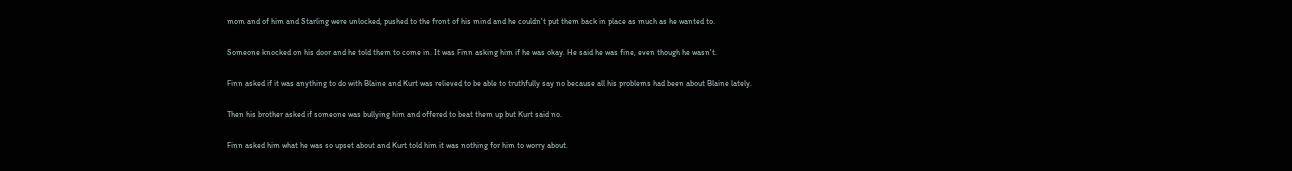mom and of him and Starling were unlocked, pushed to the front of his mind and he couldn't put them back in place as much as he wanted to.

Someone knocked on his door and he told them to come in. It was Finn asking him if he was okay. He said he was fine, even though he wasn't.

Finn asked if it was anything to do with Blaine and Kurt was relieved to be able to truthfully say no because all his problems had been about Blaine lately.

Then his brother asked if someone was bullying him and offered to beat them up but Kurt said no.

Finn asked him what he was so upset about and Kurt told him it was nothing for him to worry about.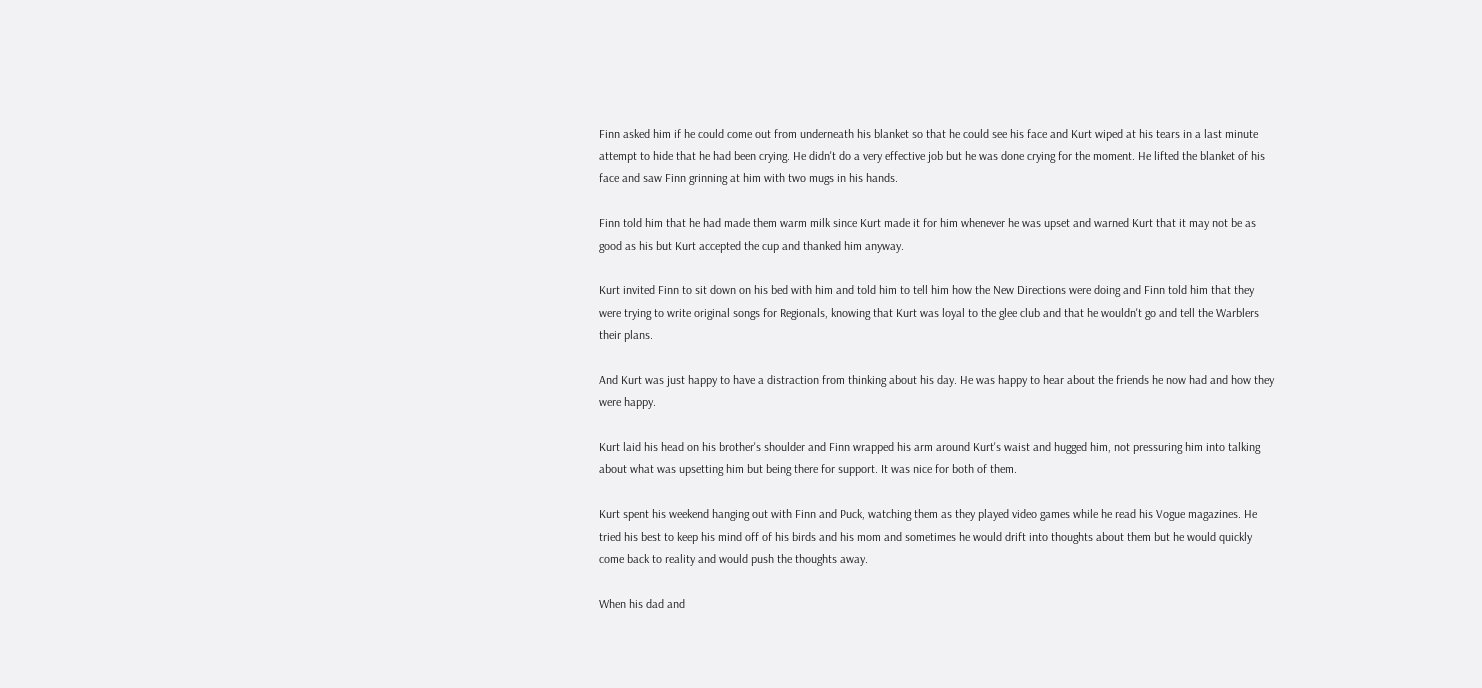Finn asked him if he could come out from underneath his blanket so that he could see his face and Kurt wiped at his tears in a last minute attempt to hide that he had been crying. He didn't do a very effective job but he was done crying for the moment. He lifted the blanket of his face and saw Finn grinning at him with two mugs in his hands.

Finn told him that he had made them warm milk since Kurt made it for him whenever he was upset and warned Kurt that it may not be as good as his but Kurt accepted the cup and thanked him anyway.

Kurt invited Finn to sit down on his bed with him and told him to tell him how the New Directions were doing and Finn told him that they were trying to write original songs for Regionals, knowing that Kurt was loyal to the glee club and that he wouldn't go and tell the Warblers their plans.

And Kurt was just happy to have a distraction from thinking about his day. He was happy to hear about the friends he now had and how they were happy.

Kurt laid his head on his brother's shoulder and Finn wrapped his arm around Kurt's waist and hugged him, not pressuring him into talking about what was upsetting him but being there for support. It was nice for both of them.

Kurt spent his weekend hanging out with Finn and Puck, watching them as they played video games while he read his Vogue magazines. He tried his best to keep his mind off of his birds and his mom and sometimes he would drift into thoughts about them but he would quickly come back to reality and would push the thoughts away.

When his dad and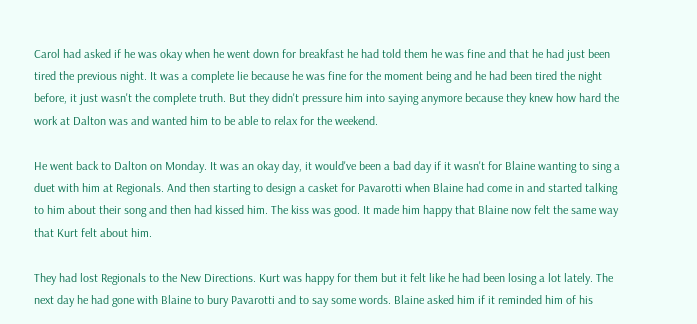Carol had asked if he was okay when he went down for breakfast he had told them he was fine and that he had just been tired the previous night. It was a complete lie because he was fine for the moment being and he had been tired the night before, it just wasn't the complete truth. But they didn't pressure him into saying anymore because they knew how hard the work at Dalton was and wanted him to be able to relax for the weekend.

He went back to Dalton on Monday. It was an okay day, it would've been a bad day if it wasn't for Blaine wanting to sing a duet with him at Regionals. And then starting to design a casket for Pavarotti when Blaine had come in and started talking to him about their song and then had kissed him. The kiss was good. It made him happy that Blaine now felt the same way that Kurt felt about him.

They had lost Regionals to the New Directions. Kurt was happy for them but it felt like he had been losing a lot lately. The next day he had gone with Blaine to bury Pavarotti and to say some words. Blaine asked him if it reminded him of his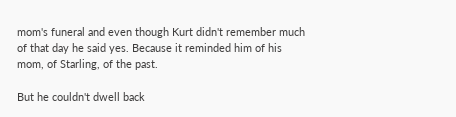mom's funeral and even though Kurt didn't remember much of that day he said yes. Because it reminded him of his mom, of Starling, of the past.

But he couldn't dwell back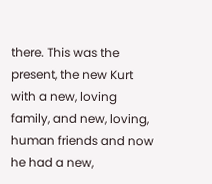there. This was the present, the new Kurt with a new, loving family, and new, loving, human friends and now he had a new,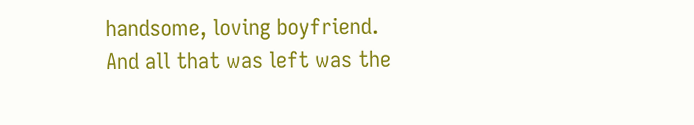handsome, loving boyfriend. And all that was left was the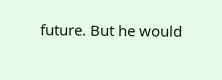future. But he would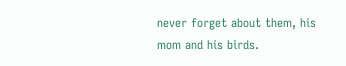never forget about them, his mom and his birds.